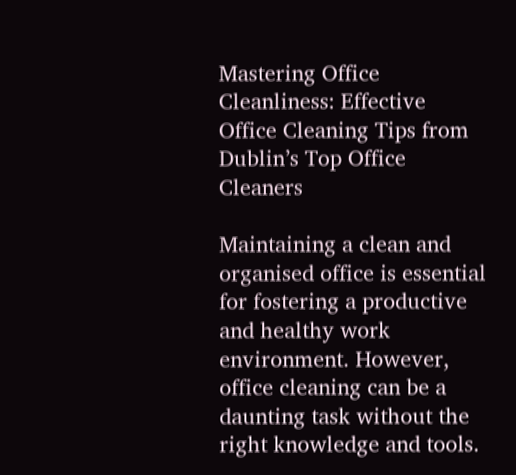Mastering Office Cleanliness: Effective Office Cleaning Tips from Dublin’s Top Office Cleaners

Maintaining a clean and organised office is essential for fostering a productive and healthy work environment. However, office cleaning can be a daunting task without the right knowledge and tools.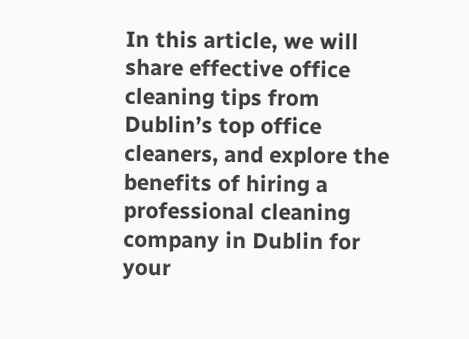In this article, we will share effective office cleaning tips from Dublin’s top office cleaners, and explore the benefits of hiring a professional cleaning company in Dublin for your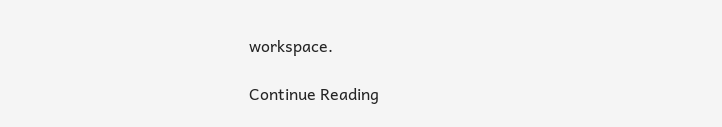workspace.

Continue Reading